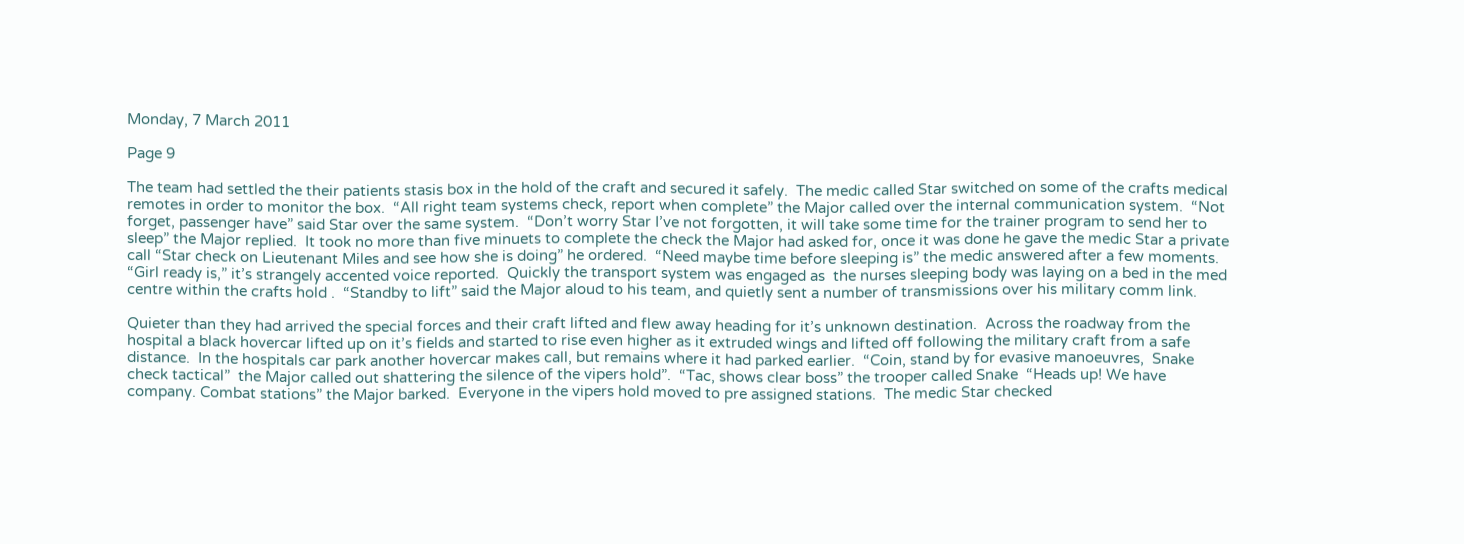Monday, 7 March 2011

Page 9

The team had settled the their patients stasis box in the hold of the craft and secured it safely.  The medic called Star switched on some of the crafts medical remotes in order to monitor the box.  “All right team systems check, report when complete” the Major called over the internal communication system.  “Not forget, passenger have” said Star over the same system.  “Don’t worry Star I’ve not forgotten, it will take some time for the trainer program to send her to sleep” the Major replied.  It took no more than five minuets to complete the check the Major had asked for, once it was done he gave the medic Star a private call “Star check on Lieutenant Miles and see how she is doing” he ordered.  “Need maybe time before sleeping is” the medic answered after a few moments. “Girl ready is,” it’s strangely accented voice reported.  Quickly the transport system was engaged as  the nurses sleeping body was laying on a bed in the med centre within the crafts hold .  “Standby to lift” said the Major aloud to his team, and quietly sent a number of transmissions over his military comm link.

Quieter than they had arrived the special forces and their craft lifted and flew away heading for it’s unknown destination.  Across the roadway from the hospital a black hovercar lifted up on it’s fields and started to rise even higher as it extruded wings and lifted off following the military craft from a safe distance.  In the hospitals car park another hovercar makes call, but remains where it had parked earlier.  “Coin, stand by for evasive manoeuvres,  Snake check tactical”  the Major called out shattering the silence of the vipers hold”.  “Tac, shows clear boss” the trooper called Snake  “Heads up! We have company. Combat stations” the Major barked.  Everyone in the vipers hold moved to pre assigned stations.  The medic Star checked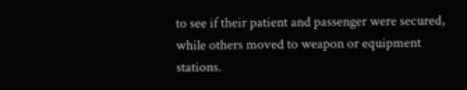to see if their patient and passenger were secured, while others moved to weapon or equipment stations.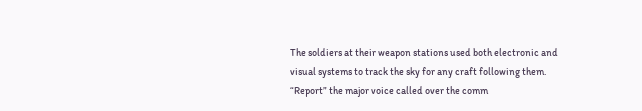The soldiers at their weapon stations used both electronic and visual systems to track the sky for any craft following them.  “Report” the major voice called over the comm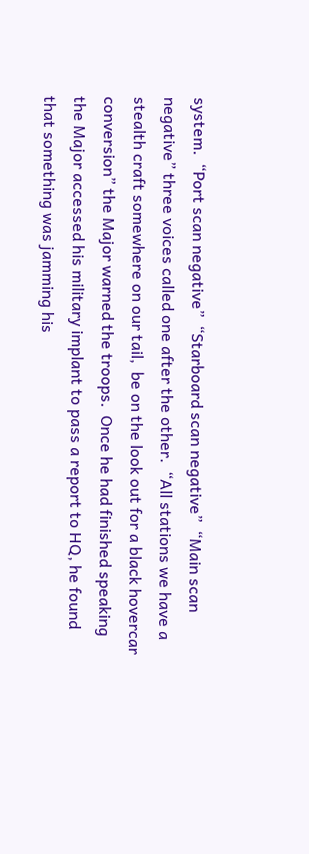system.  “Port scan negative”  “Starboard scan negative”  “Main scan negative” three voices called one after the other.  “All stations we have a stealth craft somewhere on our tail,  be on the look out for a black hovercar conversion” the Major warned the troops.  Once he had finished speaking the Major accessed his military implant to pass a report to HQ, he found that something was jamming his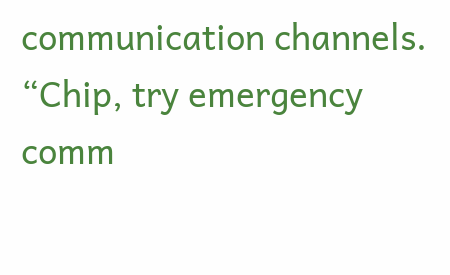communication channels.  “Chip, try emergency comm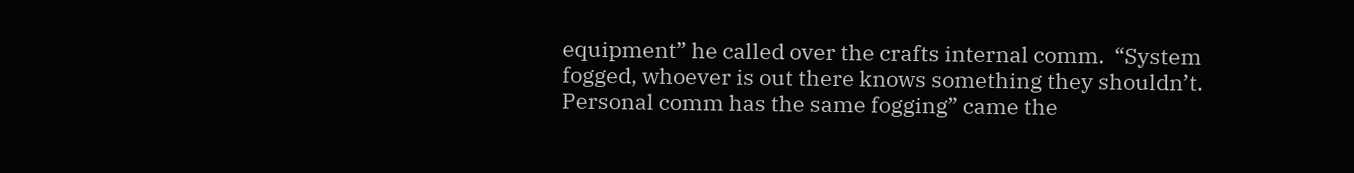equipment” he called over the crafts internal comm.  “System fogged, whoever is out there knows something they shouldn’t.  Personal comm has the same fogging” came the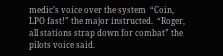medic’s voice over the system  “Coin,  LPO fast!” the major instructed.  “Roger, all stations strap down for combat” the pilots voice said.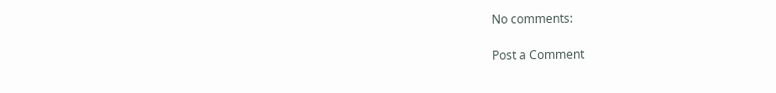No comments:

Post a Comment